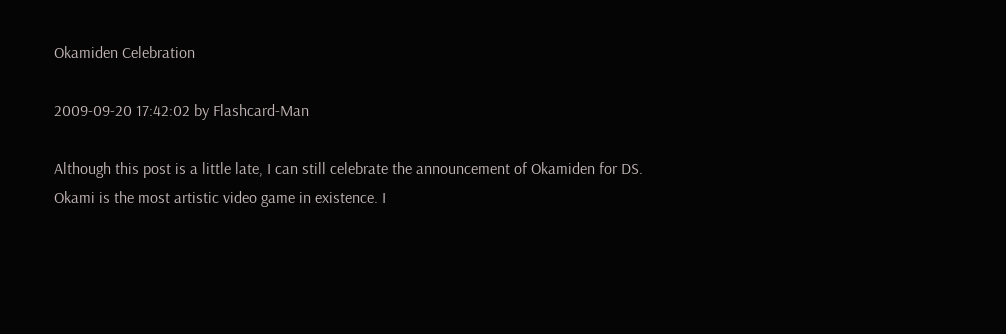Okamiden Celebration

2009-09-20 17:42:02 by Flashcard-Man

Although this post is a little late, I can still celebrate the announcement of Okamiden for DS. Okami is the most artistic video game in existence. I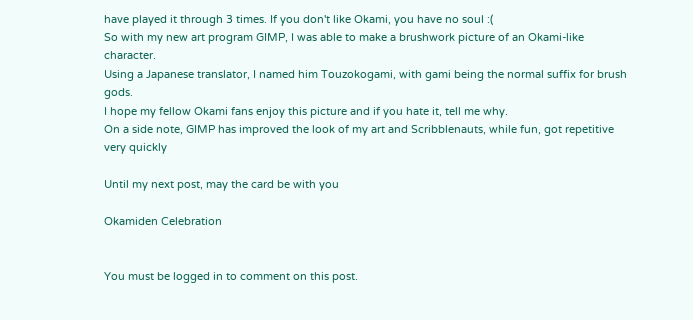have played it through 3 times. If you don't like Okami, you have no soul :(
So with my new art program GIMP, I was able to make a brushwork picture of an Okami-like character.
Using a Japanese translator, I named him Touzokogami, with gami being the normal suffix for brush gods.
I hope my fellow Okami fans enjoy this picture and if you hate it, tell me why.
On a side note, GIMP has improved the look of my art and Scribblenauts, while fun, got repetitive very quickly

Until my next post, may the card be with you

Okamiden Celebration


You must be logged in to comment on this post.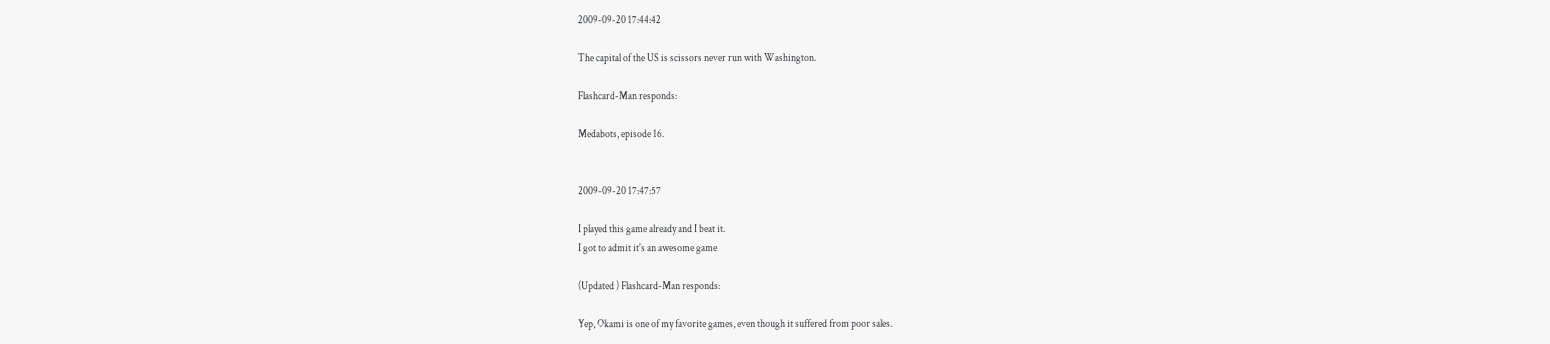2009-09-20 17:44:42

The capital of the US is scissors never run with Washington.

Flashcard-Man responds:

Medabots, episode 16.


2009-09-20 17:47:57

I played this game already and I beat it.
I got to admit it's an awesome game

(Updated ) Flashcard-Man responds:

Yep, Okami is one of my favorite games, even though it suffered from poor sales.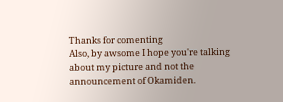Thanks for comenting
Also, by awsome I hope you're talking about my picture and not the announcement of Okamiden.